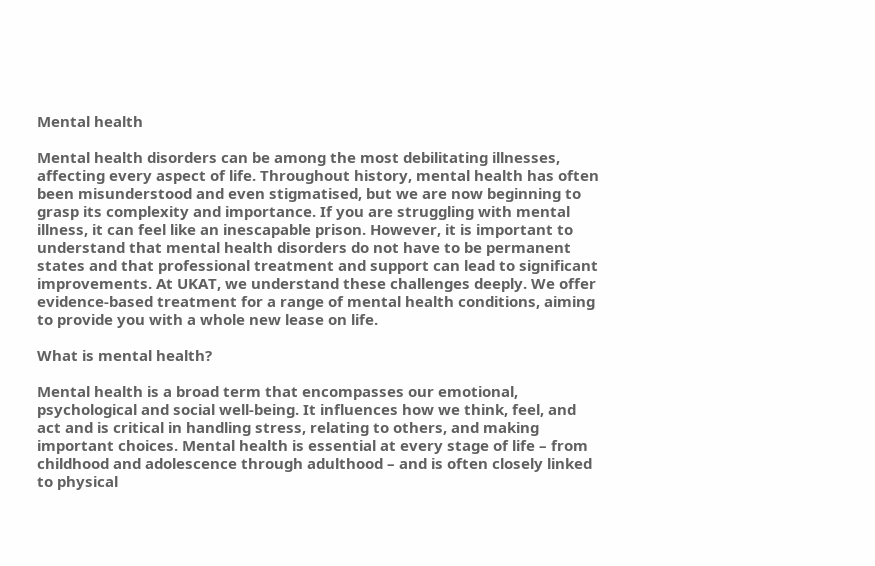Mental health

Mental health disorders can be among the most debilitating illnesses, affecting every aspect of life. Throughout history, mental health has often been misunderstood and even stigmatised, but we are now beginning to grasp its complexity and importance. If you are struggling with mental illness, it can feel like an inescapable prison. However, it is important to understand that mental health disorders do not have to be permanent states and that professional treatment and support can lead to significant improvements. At UKAT, we understand these challenges deeply. We offer evidence-based treatment for a range of mental health conditions, aiming to provide you with a whole new lease on life.

What is mental health?

Mental health is a broad term that encompasses our emotional, psychological and social well-being. It influences how we think, feel, and act and is critical in handling stress, relating to others, and making important choices. Mental health is essential at every stage of life – from childhood and adolescence through adulthood – and is often closely linked to physical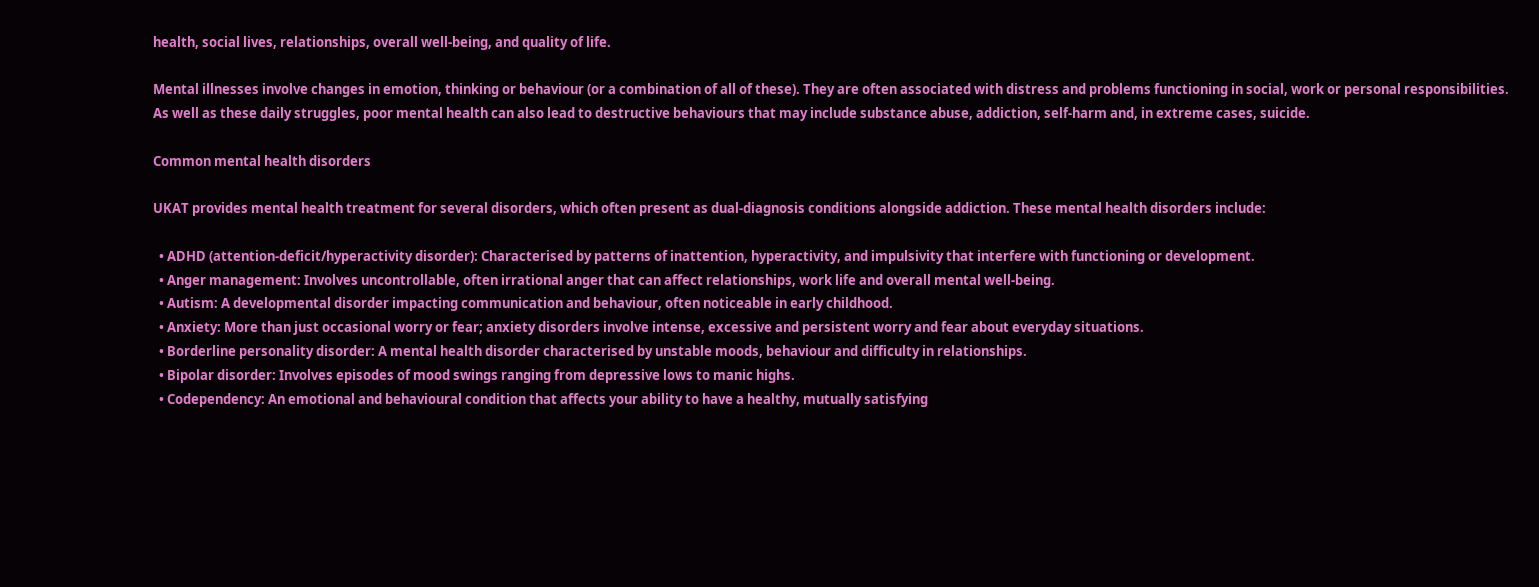health, social lives, relationships, overall well-being, and quality of life.

Mental illnesses involve changes in emotion, thinking or behaviour (or a combination of all of these). They are often associated with distress and problems functioning in social, work or personal responsibilities. As well as these daily struggles, poor mental health can also lead to destructive behaviours that may include substance abuse, addiction, self-harm and, in extreme cases, suicide.

Common mental health disorders

UKAT provides mental health treatment for several disorders, which often present as dual-diagnosis conditions alongside addiction. These mental health disorders include:

  • ADHD (attention-deficit/hyperactivity disorder): Characterised by patterns of inattention, hyperactivity, and impulsivity that interfere with functioning or development.
  • Anger management: Involves uncontrollable, often irrational anger that can affect relationships, work life and overall mental well-being.
  • Autism: A developmental disorder impacting communication and behaviour, often noticeable in early childhood.
  • Anxiety: More than just occasional worry or fear; anxiety disorders involve intense, excessive and persistent worry and fear about everyday situations.
  • Borderline personality disorder: A mental health disorder characterised by unstable moods, behaviour and difficulty in relationships.
  • Bipolar disorder: Involves episodes of mood swings ranging from depressive lows to manic highs.
  • Codependency: An emotional and behavioural condition that affects your ability to have a healthy, mutually satisfying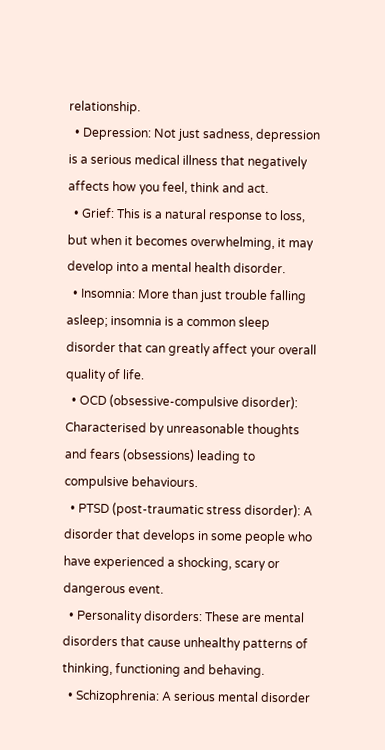relationship.
  • Depression: Not just sadness, depression is a serious medical illness that negatively affects how you feel, think and act.
  • Grief: This is a natural response to loss, but when it becomes overwhelming, it may develop into a mental health disorder.
  • Insomnia: More than just trouble falling asleep; insomnia is a common sleep disorder that can greatly affect your overall quality of life.
  • OCD (obsessive-compulsive disorder): Characterised by unreasonable thoughts and fears (obsessions) leading to compulsive behaviours.
  • PTSD (post-traumatic stress disorder): A disorder that develops in some people who have experienced a shocking, scary or dangerous event.
  • Personality disorders: These are mental disorders that cause unhealthy patterns of thinking, functioning and behaving.
  • Schizophrenia: A serious mental disorder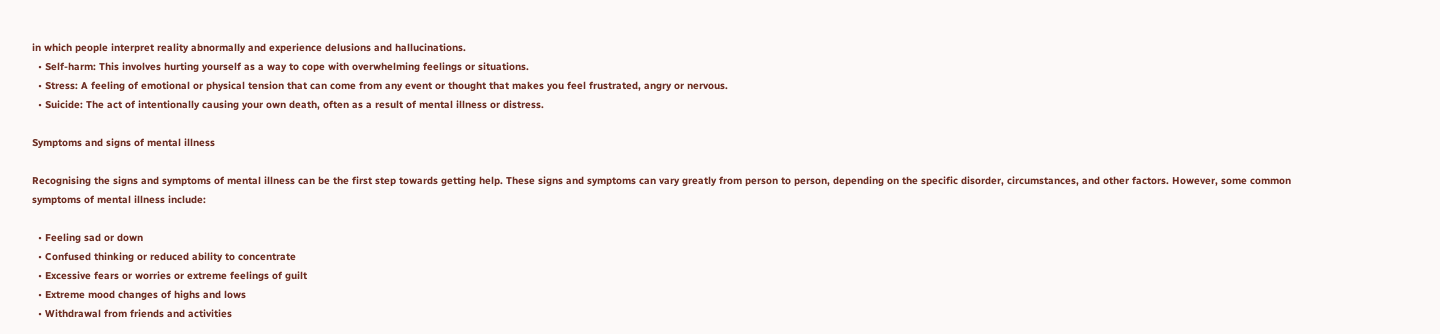in which people interpret reality abnormally and experience delusions and hallucinations.
  • Self-harm: This involves hurting yourself as a way to cope with overwhelming feelings or situations.
  • Stress: A feeling of emotional or physical tension that can come from any event or thought that makes you feel frustrated, angry or nervous.
  • Suicide: The act of intentionally causing your own death, often as a result of mental illness or distress.

Symptoms and signs of mental illness

Recognising the signs and symptoms of mental illness can be the first step towards getting help. These signs and symptoms can vary greatly from person to person, depending on the specific disorder, circumstances, and other factors. However, some common symptoms of mental illness include:

  • Feeling sad or down
  • Confused thinking or reduced ability to concentrate
  • Excessive fears or worries or extreme feelings of guilt
  • Extreme mood changes of highs and lows
  • Withdrawal from friends and activities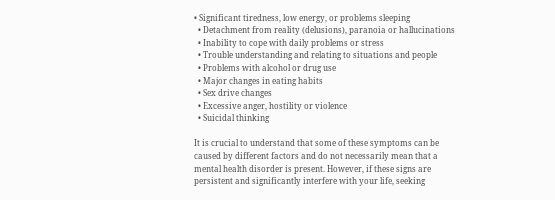• Significant tiredness, low energy, or problems sleeping
  • Detachment from reality (delusions), paranoia or hallucinations
  • Inability to cope with daily problems or stress
  • Trouble understanding and relating to situations and people
  • Problems with alcohol or drug use
  • Major changes in eating habits
  • Sex drive changes
  • Excessive anger, hostility or violence
  • Suicidal thinking

It is crucial to understand that some of these symptoms can be caused by different factors and do not necessarily mean that a mental health disorder is present. However, if these signs are persistent and significantly interfere with your life, seeking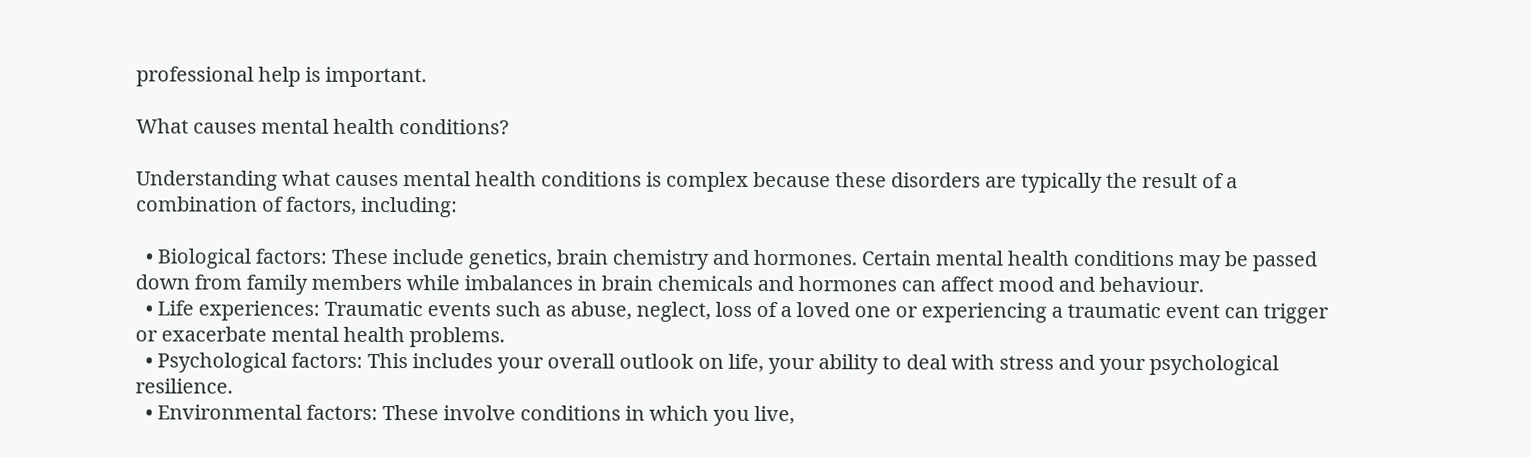professional help is important.

What causes mental health conditions?

Understanding what causes mental health conditions is complex because these disorders are typically the result of a combination of factors, including:

  • Biological factors: These include genetics, brain chemistry and hormones. Certain mental health conditions may be passed down from family members while imbalances in brain chemicals and hormones can affect mood and behaviour.
  • Life experiences: Traumatic events such as abuse, neglect, loss of a loved one or experiencing a traumatic event can trigger or exacerbate mental health problems.
  • Psychological factors: This includes your overall outlook on life, your ability to deal with stress and your psychological resilience.
  • Environmental factors: These involve conditions in which you live,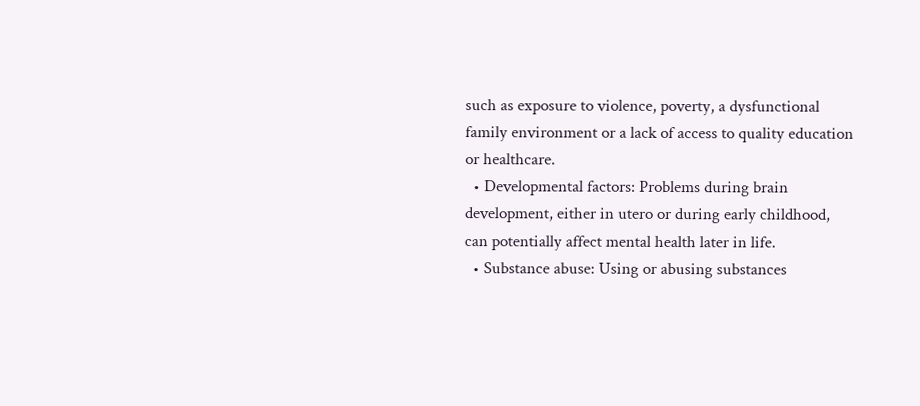such as exposure to violence, poverty, a dysfunctional family environment or a lack of access to quality education or healthcare.
  • Developmental factors: Problems during brain development, either in utero or during early childhood, can potentially affect mental health later in life.
  • Substance abuse: Using or abusing substances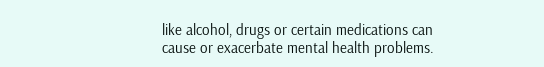like alcohol, drugs or certain medications can cause or exacerbate mental health problems.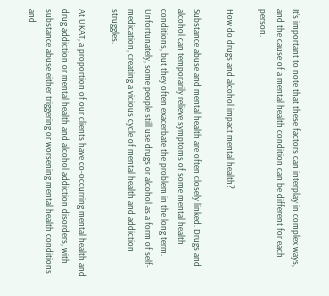It’s important to note that these factors can interplay in complex ways, and the cause of a mental health condition can be different for each person.

How do drugs and alcohol impact mental health?

Substance abuse and mental health are often closely linked. Drugs and alcohol can temporarily relieve symptoms of some mental health conditions, but they often exacerbate the problem in the long term. Unfortunately, some people still use drugs or alcohol as a form of self-medication, creating a vicious cycle of mental health and addiction struggles.

At UKAT, a proportion of our clients have co-occurring mental health and drug addiction or mental health and alcohol addiction disorders, with substance abuse either triggering or worsening mental health conditions and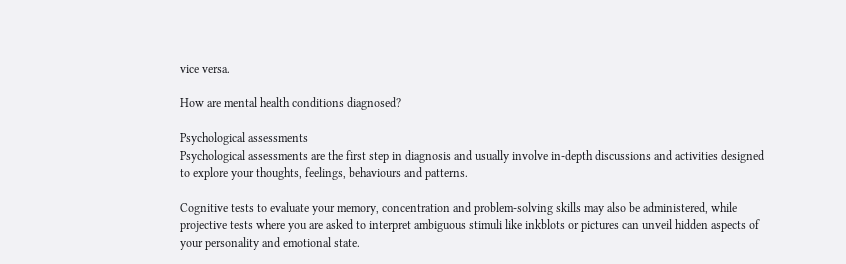vice versa.

How are mental health conditions diagnosed?

Psychological assessments
Psychological assessments are the first step in diagnosis and usually involve in-depth discussions and activities designed to explore your thoughts, feelings, behaviours and patterns.

Cognitive tests to evaluate your memory, concentration and problem-solving skills may also be administered, while projective tests where you are asked to interpret ambiguous stimuli like inkblots or pictures can unveil hidden aspects of your personality and emotional state.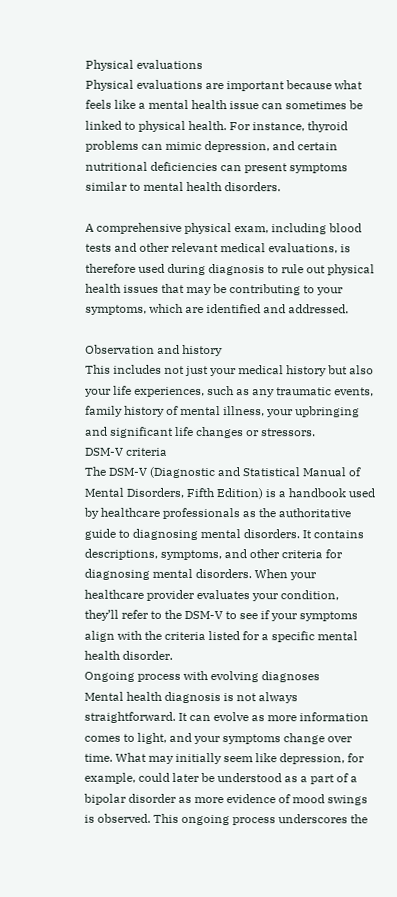Physical evaluations
Physical evaluations are important because what feels like a mental health issue can sometimes be linked to physical health. For instance, thyroid problems can mimic depression, and certain nutritional deficiencies can present symptoms similar to mental health disorders.

A comprehensive physical exam, including blood tests and other relevant medical evaluations, is therefore used during diagnosis to rule out physical health issues that may be contributing to your symptoms, which are identified and addressed.

Observation and history
This includes not just your medical history but also your life experiences, such as any traumatic events, family history of mental illness, your upbringing and significant life changes or stressors.
DSM-V criteria
The DSM-V (Diagnostic and Statistical Manual of Mental Disorders, Fifth Edition) is a handbook used by healthcare professionals as the authoritative guide to diagnosing mental disorders. It contains descriptions, symptoms, and other criteria for diagnosing mental disorders. When your healthcare provider evaluates your condition, they’ll refer to the DSM-V to see if your symptoms align with the criteria listed for a specific mental health disorder.
Ongoing process with evolving diagnoses
Mental health diagnosis is not always straightforward. It can evolve as more information comes to light, and your symptoms change over time. What may initially seem like depression, for example, could later be understood as a part of a bipolar disorder as more evidence of mood swings is observed. This ongoing process underscores the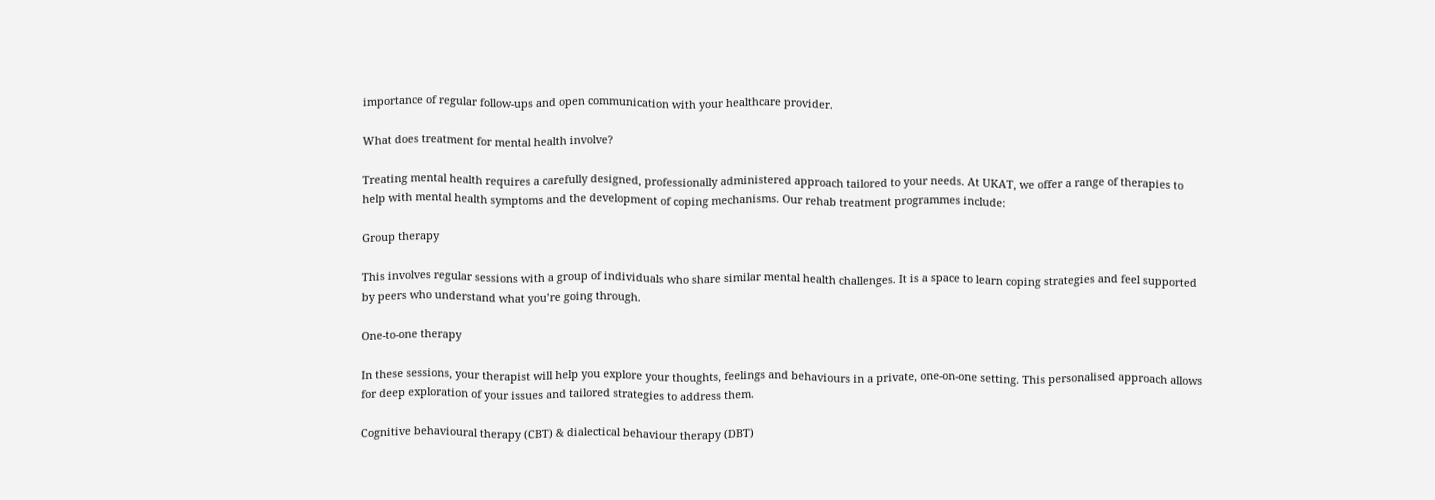importance of regular follow-ups and open communication with your healthcare provider.

What does treatment for mental health involve?

Treating mental health requires a carefully designed, professionally administered approach tailored to your needs. At UKAT, we offer a range of therapies to help with mental health symptoms and the development of coping mechanisms. Our rehab treatment programmes include:

Group therapy

This involves regular sessions with a group of individuals who share similar mental health challenges. It is a space to learn coping strategies and feel supported by peers who understand what you’re going through.

One-to-one therapy

In these sessions, your therapist will help you explore your thoughts, feelings and behaviours in a private, one-on-one setting. This personalised approach allows for deep exploration of your issues and tailored strategies to address them.

Cognitive behavioural therapy (CBT) & dialectical behaviour therapy (DBT)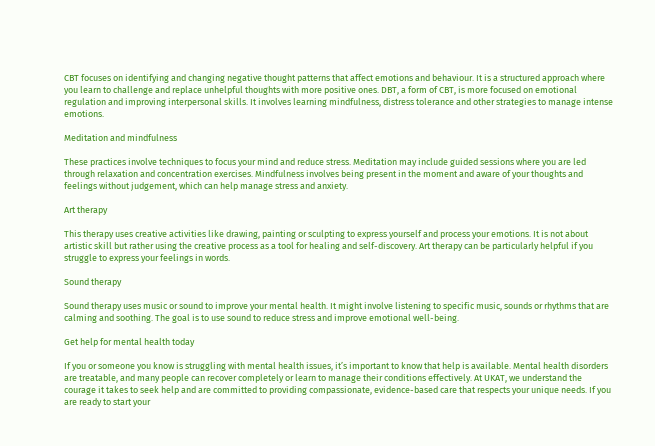CBT focuses on identifying and changing negative thought patterns that affect emotions and behaviour. It is a structured approach where you learn to challenge and replace unhelpful thoughts with more positive ones. DBT, a form of CBT, is more focused on emotional regulation and improving interpersonal skills. It involves learning mindfulness, distress tolerance and other strategies to manage intense emotions.

Meditation and mindfulness

These practices involve techniques to focus your mind and reduce stress. Meditation may include guided sessions where you are led through relaxation and concentration exercises. Mindfulness involves being present in the moment and aware of your thoughts and feelings without judgement, which can help manage stress and anxiety.

Art therapy

This therapy uses creative activities like drawing, painting or sculpting to express yourself and process your emotions. It is not about artistic skill but rather using the creative process as a tool for healing and self-discovery. Art therapy can be particularly helpful if you struggle to express your feelings in words.

Sound therapy

Sound therapy uses music or sound to improve your mental health. It might involve listening to specific music, sounds or rhythms that are calming and soothing. The goal is to use sound to reduce stress and improve emotional well-being.

Get help for mental health today

If you or someone you know is struggling with mental health issues, it’s important to know that help is available. Mental health disorders are treatable, and many people can recover completely or learn to manage their conditions effectively. At UKAT, we understand the courage it takes to seek help and are committed to providing compassionate, evidence-based care that respects your unique needs. If you are ready to start your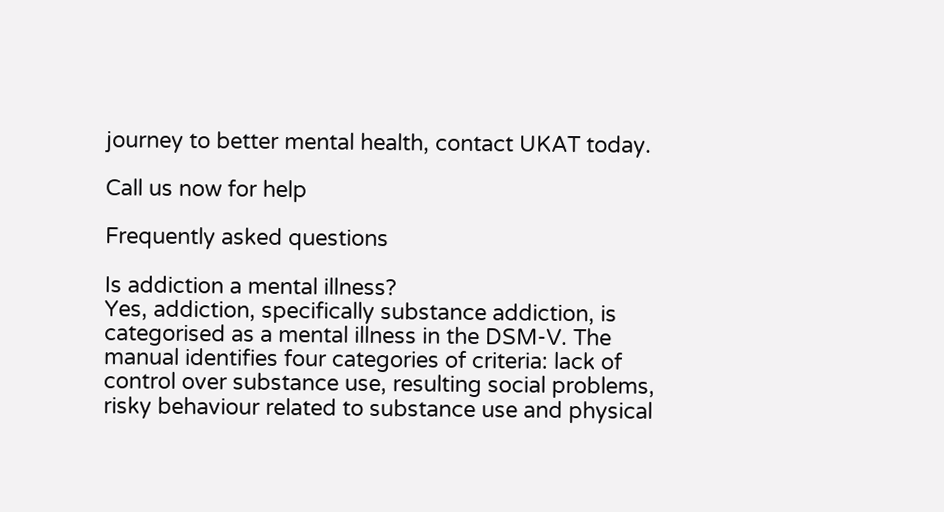journey to better mental health, contact UKAT today.

Call us now for help

Frequently asked questions

Is addiction a mental illness?
Yes, addiction, specifically substance addiction, is categorised as a mental illness in the DSM-V. The manual identifies four categories of criteria: lack of control over substance use, resulting social problems, risky behaviour related to substance use and physical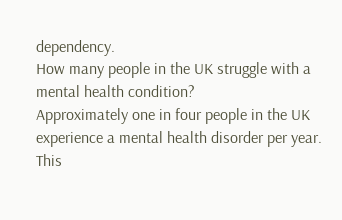dependency.
How many people in the UK struggle with a mental health condition?
Approximately one in four people in the UK experience a mental health disorder per year. This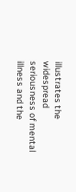illustrates the widespread seriousness of mental illness and the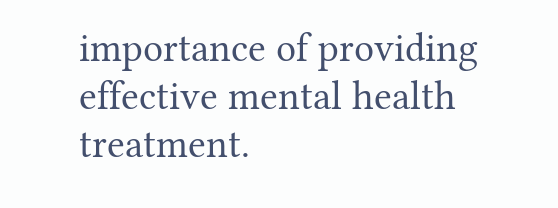importance of providing effective mental health treatment.